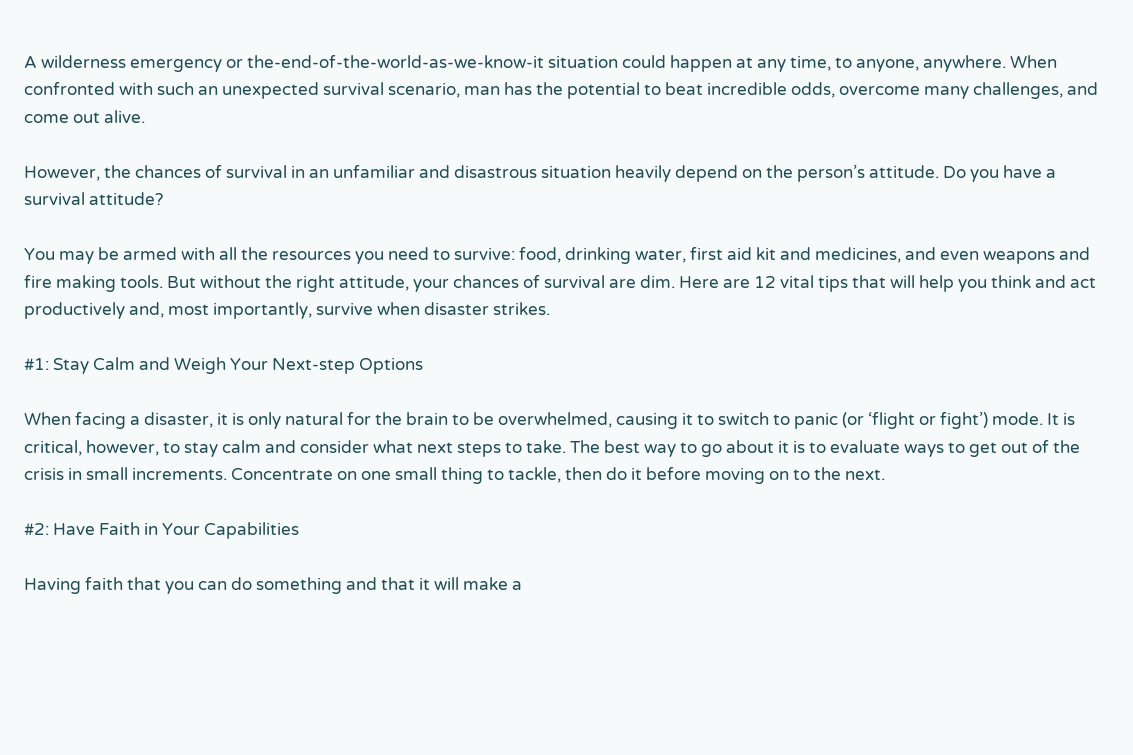A wilderness emergency or the-end-of-the-world-as-we-know-it situation could happen at any time, to anyone, anywhere. When confronted with such an unexpected survival scenario, man has the potential to beat incredible odds, overcome many challenges, and come out alive.

However, the chances of survival in an unfamiliar and disastrous situation heavily depend on the person’s attitude. Do you have a survival attitude?

You may be armed with all the resources you need to survive: food, drinking water, first aid kit and medicines, and even weapons and fire making tools. But without the right attitude, your chances of survival are dim. Here are 12 vital tips that will help you think and act productively and, most importantly, survive when disaster strikes.

#1: Stay Calm and Weigh Your Next-step Options

When facing a disaster, it is only natural for the brain to be overwhelmed, causing it to switch to panic (or ‘flight or fight’) mode. It is critical, however, to stay calm and consider what next steps to take. The best way to go about it is to evaluate ways to get out of the crisis in small increments. Concentrate on one small thing to tackle, then do it before moving on to the next.

#2: Have Faith in Your Capabilities

Having faith that you can do something and that it will make a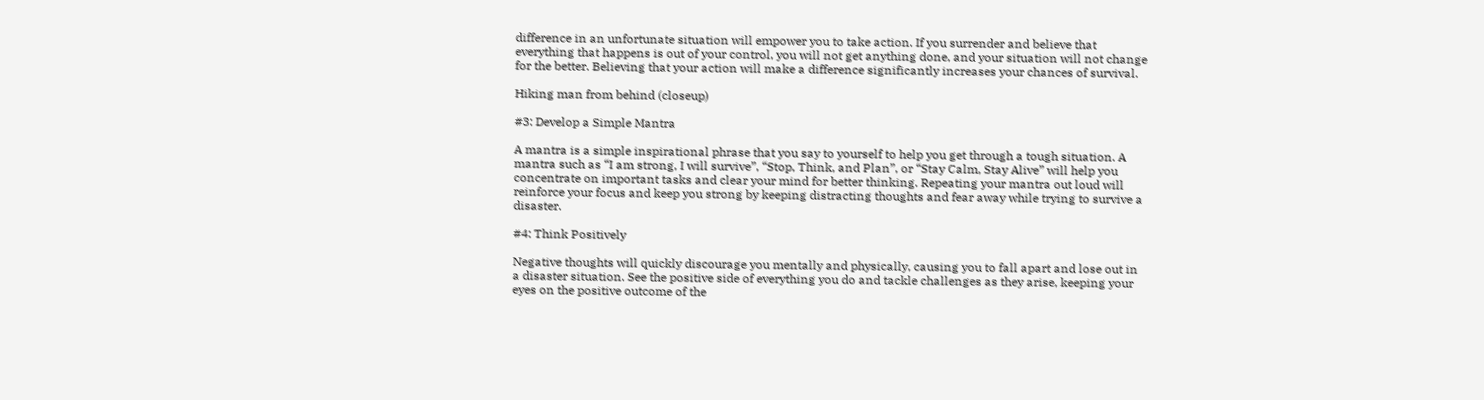difference in an unfortunate situation will empower you to take action. If you surrender and believe that everything that happens is out of your control, you will not get anything done, and your situation will not change for the better. Believing that your action will make a difference significantly increases your chances of survival.

Hiking man from behind (closeup)

#3: Develop a Simple Mantra

A mantra is a simple inspirational phrase that you say to yourself to help you get through a tough situation. A mantra such as “I am strong, I will survive”, “Stop, Think, and Plan”, or “Stay Calm, Stay Alive” will help you concentrate on important tasks and clear your mind for better thinking. Repeating your mantra out loud will reinforce your focus and keep you strong by keeping distracting thoughts and fear away while trying to survive a disaster.

#4: Think Positively

Negative thoughts will quickly discourage you mentally and physically, causing you to fall apart and lose out in a disaster situation. See the positive side of everything you do and tackle challenges as they arise, keeping your eyes on the positive outcome of the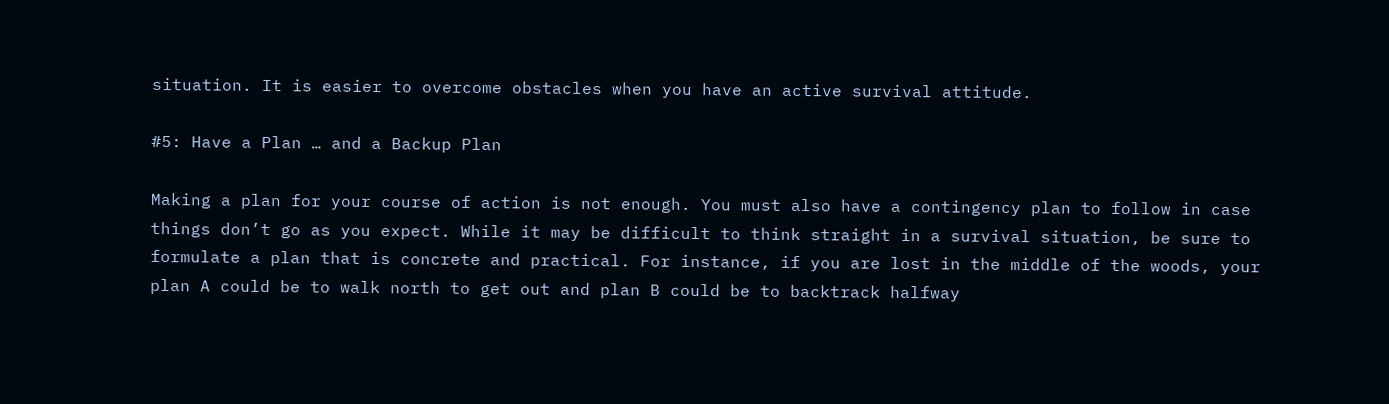situation. It is easier to overcome obstacles when you have an active survival attitude.

#5: Have a Plan … and a Backup Plan

Making a plan for your course of action is not enough. You must also have a contingency plan to follow in case things don’t go as you expect. While it may be difficult to think straight in a survival situation, be sure to formulate a plan that is concrete and practical. For instance, if you are lost in the middle of the woods, your plan A could be to walk north to get out and plan B could be to backtrack halfway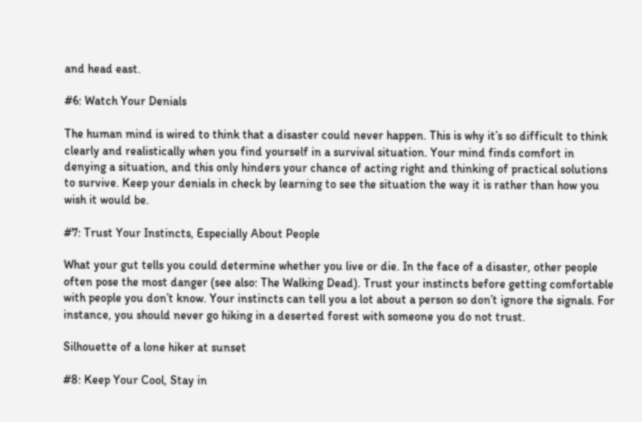and head east.

#6: Watch Your Denials

The human mind is wired to think that a disaster could never happen. This is why it’s so difficult to think clearly and realistically when you find yourself in a survival situation. Your mind finds comfort in denying a situation, and this only hinders your chance of acting right and thinking of practical solutions to survive. Keep your denials in check by learning to see the situation the way it is rather than how you wish it would be.

#7: Trust Your Instincts, Especially About People

What your gut tells you could determine whether you live or die. In the face of a disaster, other people often pose the most danger (see also: The Walking Dead). Trust your instincts before getting comfortable with people you don’t know. Your instincts can tell you a lot about a person so don’t ignore the signals. For instance, you should never go hiking in a deserted forest with someone you do not trust.

Silhouette of a lone hiker at sunset

#8: Keep Your Cool, Stay in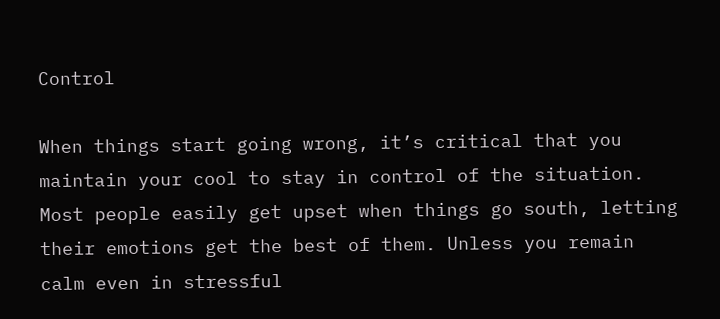Control

When things start going wrong, it’s critical that you maintain your cool to stay in control of the situation. Most people easily get upset when things go south, letting their emotions get the best of them. Unless you remain calm even in stressful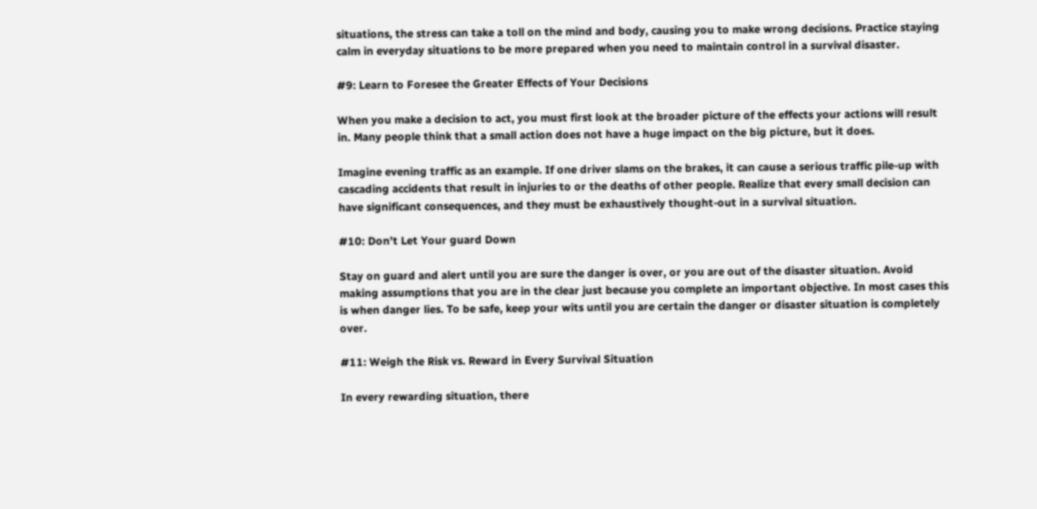situations, the stress can take a toll on the mind and body, causing you to make wrong decisions. Practice staying calm in everyday situations to be more prepared when you need to maintain control in a survival disaster.

#9: Learn to Foresee the Greater Effects of Your Decisions

When you make a decision to act, you must first look at the broader picture of the effects your actions will result in. Many people think that a small action does not have a huge impact on the big picture, but it does.

Imagine evening traffic as an example. If one driver slams on the brakes, it can cause a serious traffic pile-up with cascading accidents that result in injuries to or the deaths of other people. Realize that every small decision can have significant consequences, and they must be exhaustively thought-out in a survival situation.

#10: Don’t Let Your guard Down

Stay on guard and alert until you are sure the danger is over, or you are out of the disaster situation. Avoid making assumptions that you are in the clear just because you complete an important objective. In most cases this is when danger lies. To be safe, keep your wits until you are certain the danger or disaster situation is completely over.

#11: Weigh the Risk vs. Reward in Every Survival Situation

In every rewarding situation, there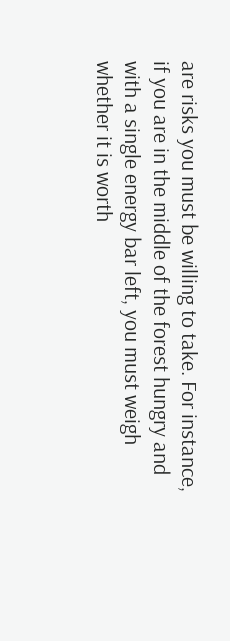are risks you must be willing to take. For instance, if you are in the middle of the forest hungry and with a single energy bar left, you must weigh whether it is worth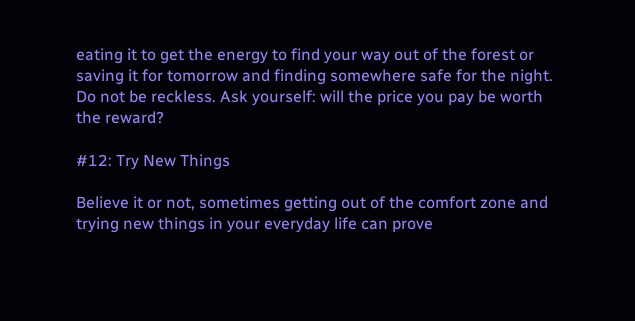eating it to get the energy to find your way out of the forest or saving it for tomorrow and finding somewhere safe for the night. Do not be reckless. Ask yourself: will the price you pay be worth the reward?

#12: Try New Things

Believe it or not, sometimes getting out of the comfort zone and trying new things in your everyday life can prove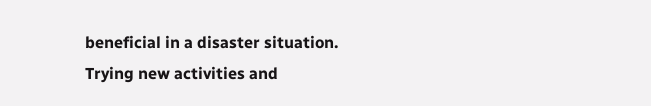beneficial in a disaster situation. Trying new activities and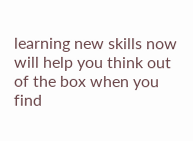learning new skills now will help you think out of the box when you find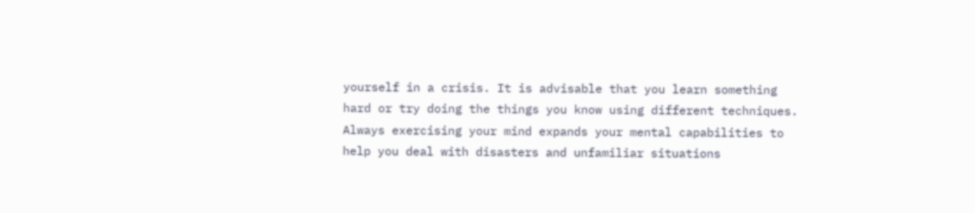yourself in a crisis. It is advisable that you learn something hard or try doing the things you know using different techniques. Always exercising your mind expands your mental capabilities to help you deal with disasters and unfamiliar situations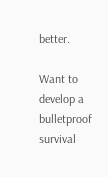better.

Want to develop a bulletproof survival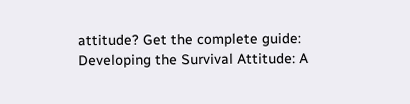attitude? Get the complete guide: Developing the Survival Attitude: A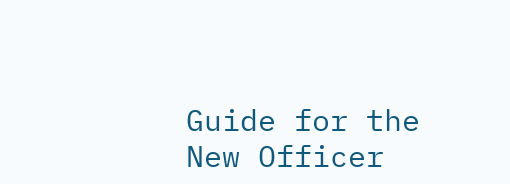Guide for the New Officer